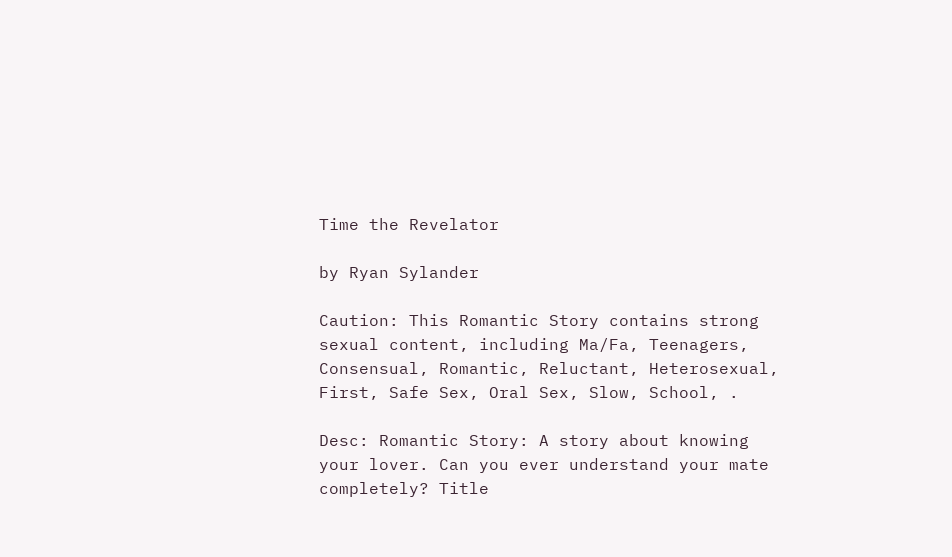Time the Revelator

by Ryan Sylander

Caution: This Romantic Story contains strong sexual content, including Ma/Fa, Teenagers, Consensual, Romantic, Reluctant, Heterosexual, First, Safe Sex, Oral Sex, Slow, School, .

Desc: Romantic Story: A story about knowing your lover. Can you ever understand your mate completely? Title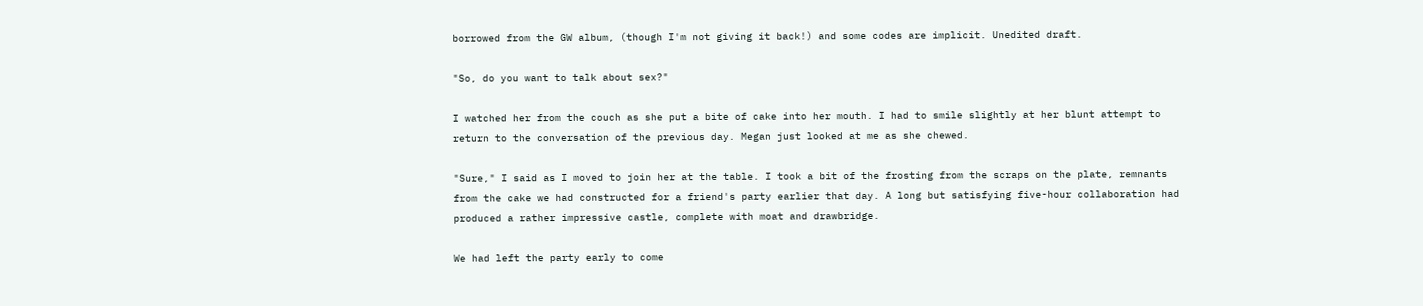borrowed from the GW album, (though I'm not giving it back!) and some codes are implicit. Unedited draft.

"So, do you want to talk about sex?"

I watched her from the couch as she put a bite of cake into her mouth. I had to smile slightly at her blunt attempt to return to the conversation of the previous day. Megan just looked at me as she chewed.

"Sure," I said as I moved to join her at the table. I took a bit of the frosting from the scraps on the plate, remnants from the cake we had constructed for a friend's party earlier that day. A long but satisfying five-hour collaboration had produced a rather impressive castle, complete with moat and drawbridge.

We had left the party early to come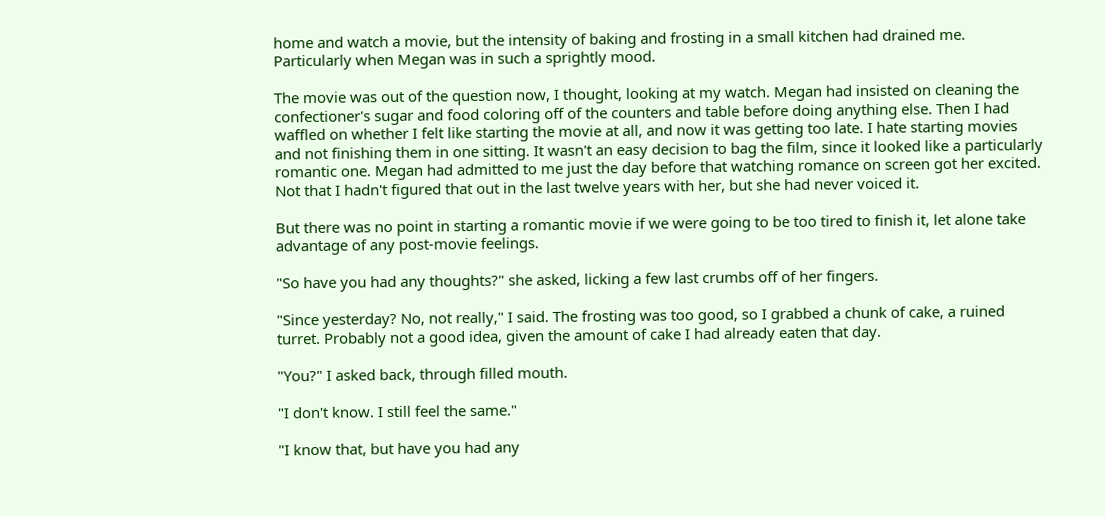home and watch a movie, but the intensity of baking and frosting in a small kitchen had drained me. Particularly when Megan was in such a sprightly mood.

The movie was out of the question now, I thought, looking at my watch. Megan had insisted on cleaning the confectioner's sugar and food coloring off of the counters and table before doing anything else. Then I had waffled on whether I felt like starting the movie at all, and now it was getting too late. I hate starting movies and not finishing them in one sitting. It wasn't an easy decision to bag the film, since it looked like a particularly romantic one. Megan had admitted to me just the day before that watching romance on screen got her excited. Not that I hadn't figured that out in the last twelve years with her, but she had never voiced it.

But there was no point in starting a romantic movie if we were going to be too tired to finish it, let alone take advantage of any post-movie feelings.

"So have you had any thoughts?" she asked, licking a few last crumbs off of her fingers.

"Since yesterday? No, not really," I said. The frosting was too good, so I grabbed a chunk of cake, a ruined turret. Probably not a good idea, given the amount of cake I had already eaten that day.

"You?" I asked back, through filled mouth.

"I don't know. I still feel the same."

"I know that, but have you had any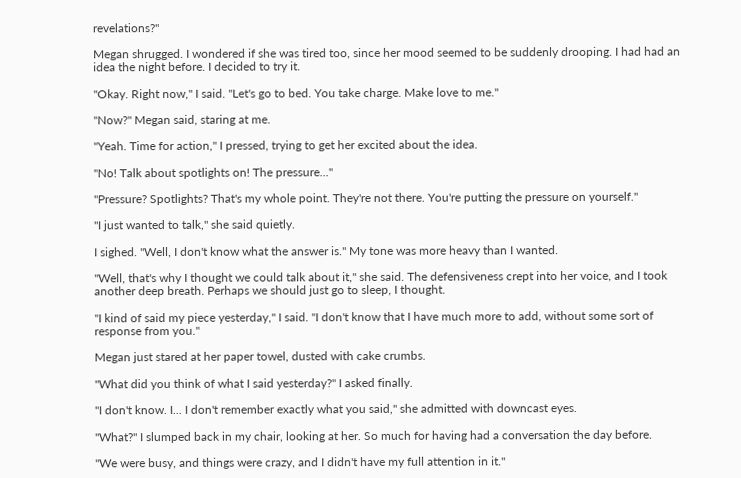revelations?"

Megan shrugged. I wondered if she was tired too, since her mood seemed to be suddenly drooping. I had had an idea the night before. I decided to try it.

"Okay. Right now," I said. "Let's go to bed. You take charge. Make love to me."

"Now?" Megan said, staring at me.

"Yeah. Time for action," I pressed, trying to get her excited about the idea.

"No! Talk about spotlights on! The pressure..."

"Pressure? Spotlights? That's my whole point. They're not there. You're putting the pressure on yourself."

"I just wanted to talk," she said quietly.

I sighed. "Well, I don't know what the answer is." My tone was more heavy than I wanted.

"Well, that's why I thought we could talk about it," she said. The defensiveness crept into her voice, and I took another deep breath. Perhaps we should just go to sleep, I thought.

"I kind of said my piece yesterday," I said. "I don't know that I have much more to add, without some sort of response from you."

Megan just stared at her paper towel, dusted with cake crumbs.

"What did you think of what I said yesterday?" I asked finally.

"I don't know. I... I don't remember exactly what you said," she admitted with downcast eyes.

"What?" I slumped back in my chair, looking at her. So much for having had a conversation the day before.

"We were busy, and things were crazy, and I didn't have my full attention in it."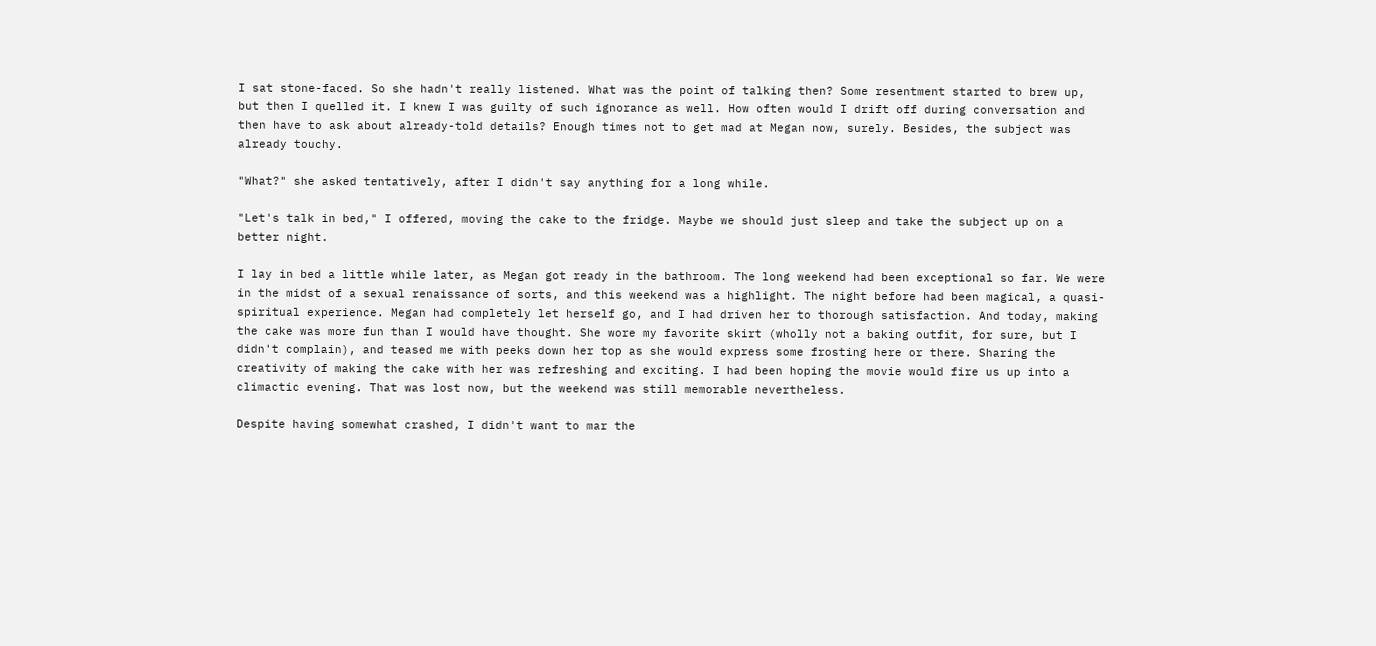I sat stone-faced. So she hadn't really listened. What was the point of talking then? Some resentment started to brew up, but then I quelled it. I knew I was guilty of such ignorance as well. How often would I drift off during conversation and then have to ask about already-told details? Enough times not to get mad at Megan now, surely. Besides, the subject was already touchy.

"What?" she asked tentatively, after I didn't say anything for a long while.

"Let's talk in bed," I offered, moving the cake to the fridge. Maybe we should just sleep and take the subject up on a better night.

I lay in bed a little while later, as Megan got ready in the bathroom. The long weekend had been exceptional so far. We were in the midst of a sexual renaissance of sorts, and this weekend was a highlight. The night before had been magical, a quasi- spiritual experience. Megan had completely let herself go, and I had driven her to thorough satisfaction. And today, making the cake was more fun than I would have thought. She wore my favorite skirt (wholly not a baking outfit, for sure, but I didn't complain), and teased me with peeks down her top as she would express some frosting here or there. Sharing the creativity of making the cake with her was refreshing and exciting. I had been hoping the movie would fire us up into a climactic evening. That was lost now, but the weekend was still memorable nevertheless.

Despite having somewhat crashed, I didn't want to mar the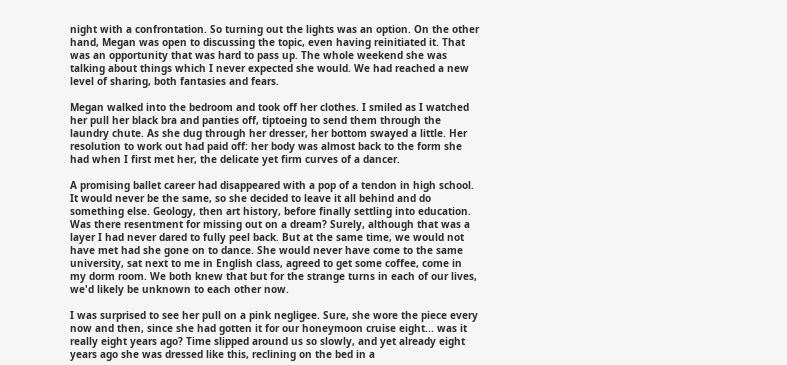night with a confrontation. So turning out the lights was an option. On the other hand, Megan was open to discussing the topic, even having reinitiated it. That was an opportunity that was hard to pass up. The whole weekend she was talking about things which I never expected she would. We had reached a new level of sharing, both fantasies and fears.

Megan walked into the bedroom and took off her clothes. I smiled as I watched her pull her black bra and panties off, tiptoeing to send them through the laundry chute. As she dug through her dresser, her bottom swayed a little. Her resolution to work out had paid off: her body was almost back to the form she had when I first met her, the delicate yet firm curves of a dancer.

A promising ballet career had disappeared with a pop of a tendon in high school. It would never be the same, so she decided to leave it all behind and do something else. Geology, then art history, before finally settling into education. Was there resentment for missing out on a dream? Surely, although that was a layer I had never dared to fully peel back. But at the same time, we would not have met had she gone on to dance. She would never have come to the same university, sat next to me in English class, agreed to get some coffee, come in my dorm room. We both knew that but for the strange turns in each of our lives, we'd likely be unknown to each other now.

I was surprised to see her pull on a pink negligee. Sure, she wore the piece every now and then, since she had gotten it for our honeymoon cruise eight... was it really eight years ago? Time slipped around us so slowly, and yet already eight years ago she was dressed like this, reclining on the bed in a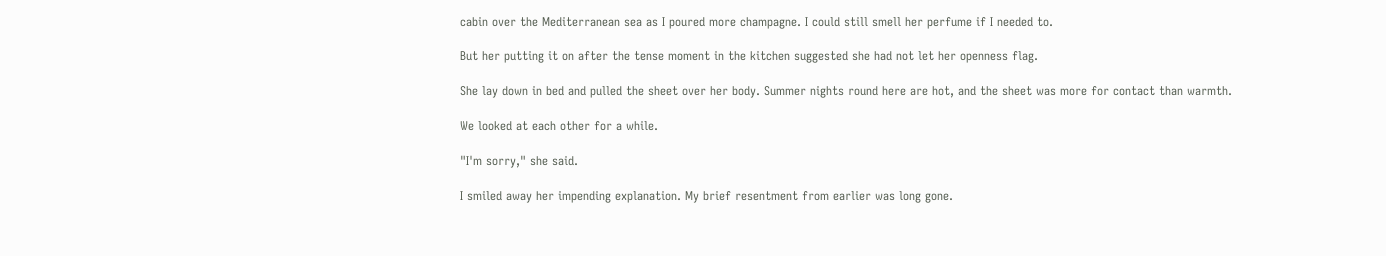cabin over the Mediterranean sea as I poured more champagne. I could still smell her perfume if I needed to.

But her putting it on after the tense moment in the kitchen suggested she had not let her openness flag.

She lay down in bed and pulled the sheet over her body. Summer nights round here are hot, and the sheet was more for contact than warmth.

We looked at each other for a while.

"I'm sorry," she said.

I smiled away her impending explanation. My brief resentment from earlier was long gone.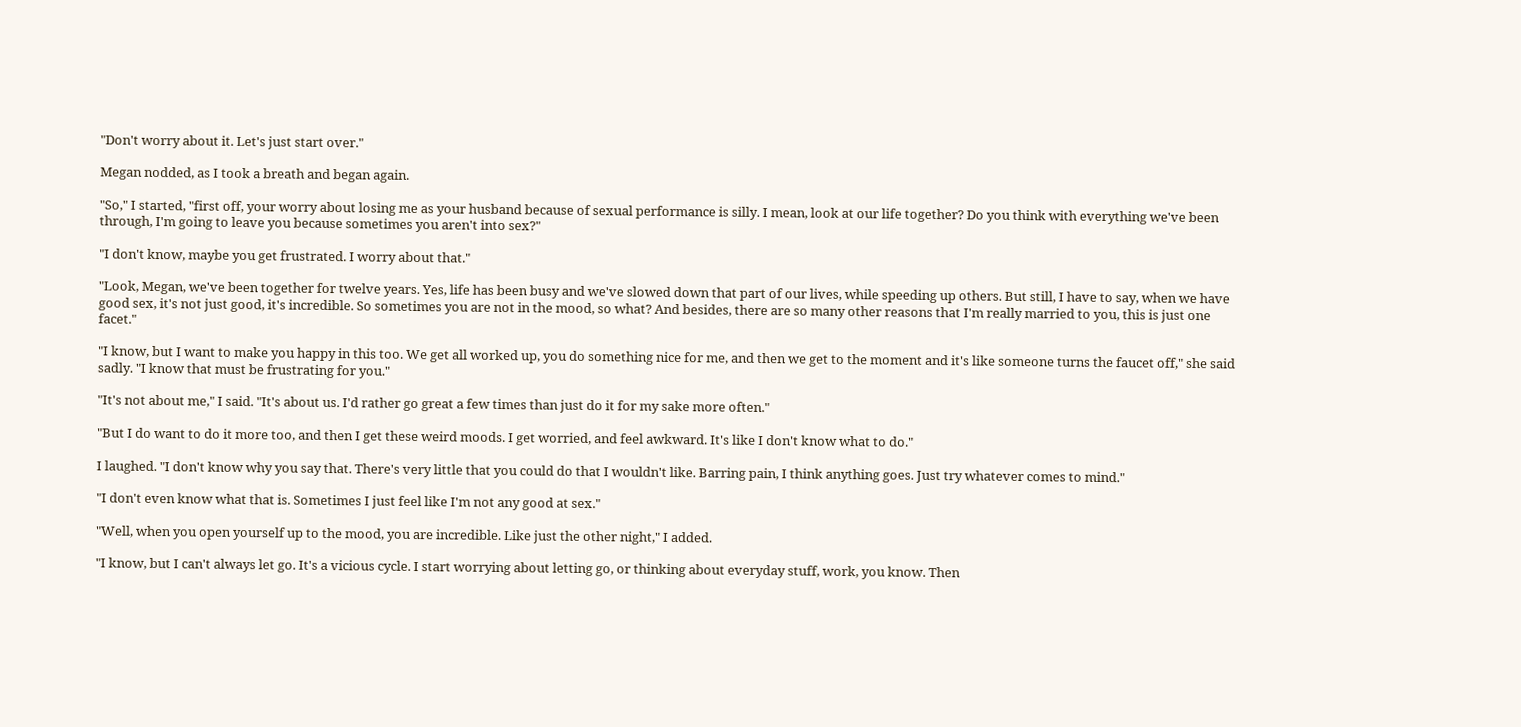"Don't worry about it. Let's just start over."

Megan nodded, as I took a breath and began again.

"So," I started, "first off, your worry about losing me as your husband because of sexual performance is silly. I mean, look at our life together? Do you think with everything we've been through, I'm going to leave you because sometimes you aren't into sex?"

"I don't know, maybe you get frustrated. I worry about that."

"Look, Megan, we've been together for twelve years. Yes, life has been busy and we've slowed down that part of our lives, while speeding up others. But still, I have to say, when we have good sex, it's not just good, it's incredible. So sometimes you are not in the mood, so what? And besides, there are so many other reasons that I'm really married to you, this is just one facet."

"I know, but I want to make you happy in this too. We get all worked up, you do something nice for me, and then we get to the moment and it's like someone turns the faucet off," she said sadly. "I know that must be frustrating for you."

"It's not about me," I said. "It's about us. I'd rather go great a few times than just do it for my sake more often."

"But I do want to do it more too, and then I get these weird moods. I get worried, and feel awkward. It's like I don't know what to do."

I laughed. "I don't know why you say that. There's very little that you could do that I wouldn't like. Barring pain, I think anything goes. Just try whatever comes to mind."

"I don't even know what that is. Sometimes I just feel like I'm not any good at sex."

"Well, when you open yourself up to the mood, you are incredible. Like just the other night," I added.

"I know, but I can't always let go. It's a vicious cycle. I start worrying about letting go, or thinking about everyday stuff, work, you know. Then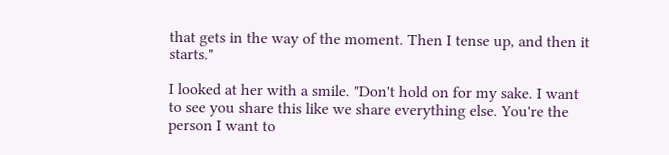that gets in the way of the moment. Then I tense up, and then it starts."

I looked at her with a smile. "Don't hold on for my sake. I want to see you share this like we share everything else. You're the person I want to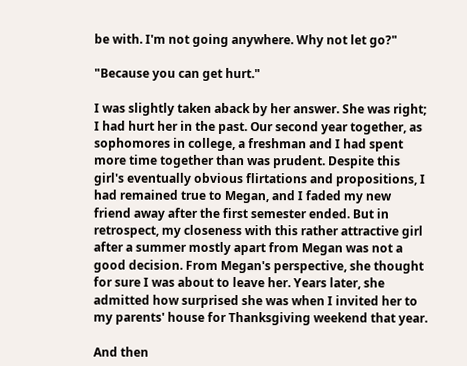be with. I'm not going anywhere. Why not let go?"

"Because you can get hurt."

I was slightly taken aback by her answer. She was right; I had hurt her in the past. Our second year together, as sophomores in college, a freshman and I had spent more time together than was prudent. Despite this girl's eventually obvious flirtations and propositions, I had remained true to Megan, and I faded my new friend away after the first semester ended. But in retrospect, my closeness with this rather attractive girl after a summer mostly apart from Megan was not a good decision. From Megan's perspective, she thought for sure I was about to leave her. Years later, she admitted how surprised she was when I invited her to my parents' house for Thanksgiving weekend that year.

And then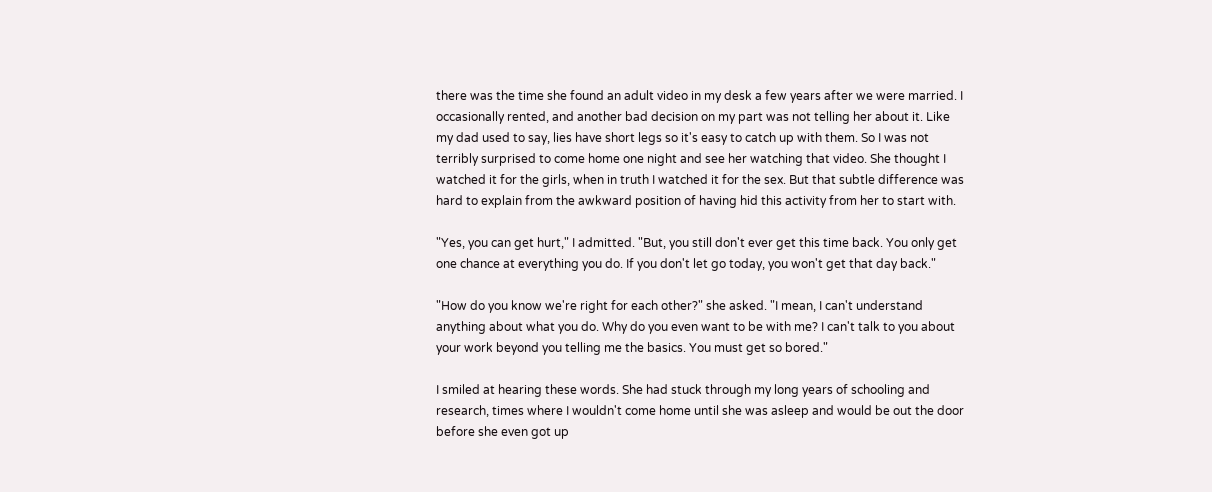there was the time she found an adult video in my desk a few years after we were married. I occasionally rented, and another bad decision on my part was not telling her about it. Like my dad used to say, lies have short legs so it's easy to catch up with them. So I was not terribly surprised to come home one night and see her watching that video. She thought I watched it for the girls, when in truth I watched it for the sex. But that subtle difference was hard to explain from the awkward position of having hid this activity from her to start with.

"Yes, you can get hurt," I admitted. "But, you still don't ever get this time back. You only get one chance at everything you do. If you don't let go today, you won't get that day back."

"How do you know we're right for each other?" she asked. "I mean, I can't understand anything about what you do. Why do you even want to be with me? I can't talk to you about your work beyond you telling me the basics. You must get so bored."

I smiled at hearing these words. She had stuck through my long years of schooling and research, times where I wouldn't come home until she was asleep and would be out the door before she even got up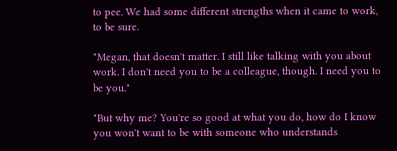to pee. We had some different strengths when it came to work, to be sure.

"Megan, that doesn't matter. I still like talking with you about work. I don't need you to be a colleague, though. I need you to be you."

"But why me? You're so good at what you do, how do I know you won't want to be with someone who understands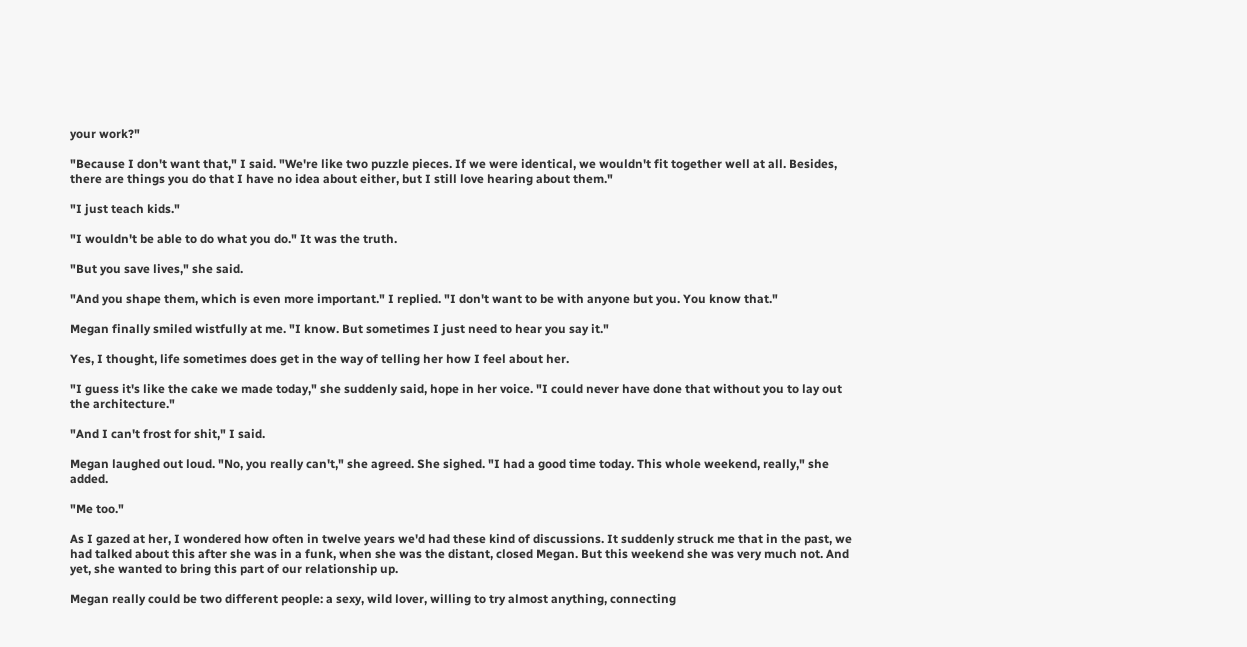your work?"

"Because I don't want that," I said. "We're like two puzzle pieces. If we were identical, we wouldn't fit together well at all. Besides, there are things you do that I have no idea about either, but I still love hearing about them."

"I just teach kids."

"I wouldn't be able to do what you do." It was the truth.

"But you save lives," she said.

"And you shape them, which is even more important." I replied. "I don't want to be with anyone but you. You know that."

Megan finally smiled wistfully at me. "I know. But sometimes I just need to hear you say it."

Yes, I thought, life sometimes does get in the way of telling her how I feel about her.

"I guess it's like the cake we made today," she suddenly said, hope in her voice. "I could never have done that without you to lay out the architecture."

"And I can't frost for shit," I said.

Megan laughed out loud. "No, you really can't," she agreed. She sighed. "I had a good time today. This whole weekend, really," she added.

"Me too."

As I gazed at her, I wondered how often in twelve years we'd had these kind of discussions. It suddenly struck me that in the past, we had talked about this after she was in a funk, when she was the distant, closed Megan. But this weekend she was very much not. And yet, she wanted to bring this part of our relationship up.

Megan really could be two different people: a sexy, wild lover, willing to try almost anything, connecting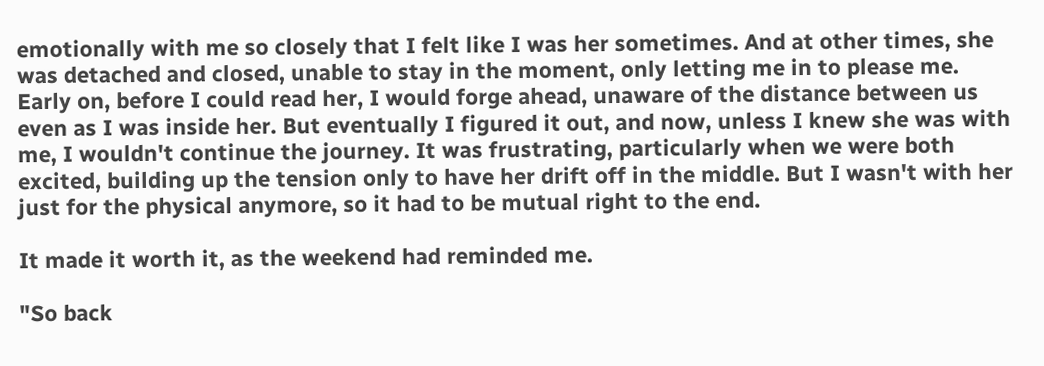emotionally with me so closely that I felt like I was her sometimes. And at other times, she was detached and closed, unable to stay in the moment, only letting me in to please me. Early on, before I could read her, I would forge ahead, unaware of the distance between us even as I was inside her. But eventually I figured it out, and now, unless I knew she was with me, I wouldn't continue the journey. It was frustrating, particularly when we were both excited, building up the tension only to have her drift off in the middle. But I wasn't with her just for the physical anymore, so it had to be mutual right to the end.

It made it worth it, as the weekend had reminded me.

"So back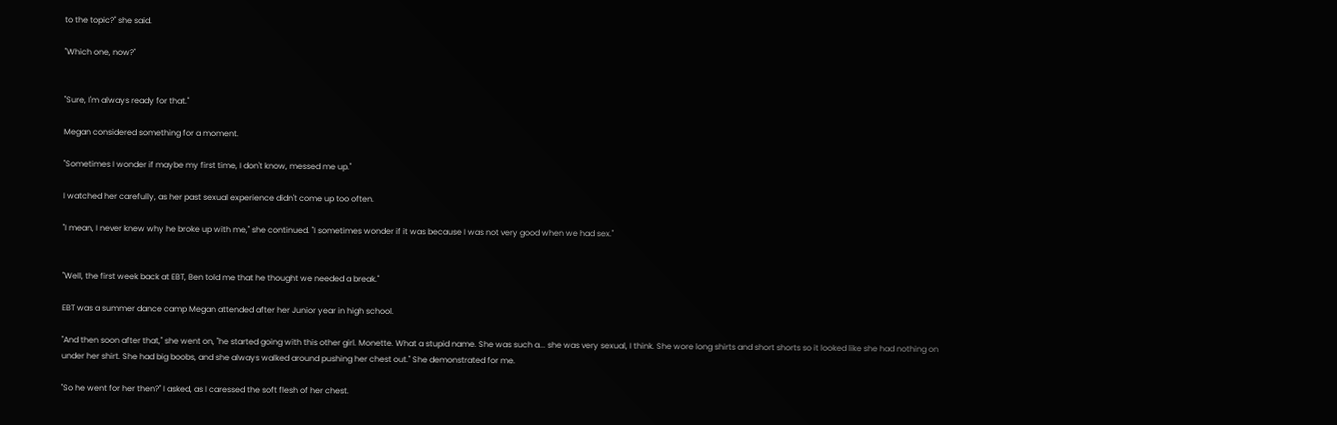to the topic?" she said.

"Which one, now?"


"Sure, I'm always ready for that."

Megan considered something for a moment.

"Sometimes I wonder if maybe my first time, I don't know, messed me up."

I watched her carefully, as her past sexual experience didn't come up too often.

"I mean, I never knew why he broke up with me," she continued. "I sometimes wonder if it was because I was not very good when we had sex."


"Well, the first week back at EBT, Ben told me that he thought we needed a break."

EBT was a summer dance camp Megan attended after her Junior year in high school.

"And then soon after that," she went on, "he started going with this other girl. Monette. What a stupid name. She was such a... she was very sexual, I think. She wore long shirts and short shorts so it looked like she had nothing on under her shirt. She had big boobs, and she always walked around pushing her chest out." She demonstrated for me.

"So he went for her then?" I asked, as I caressed the soft flesh of her chest.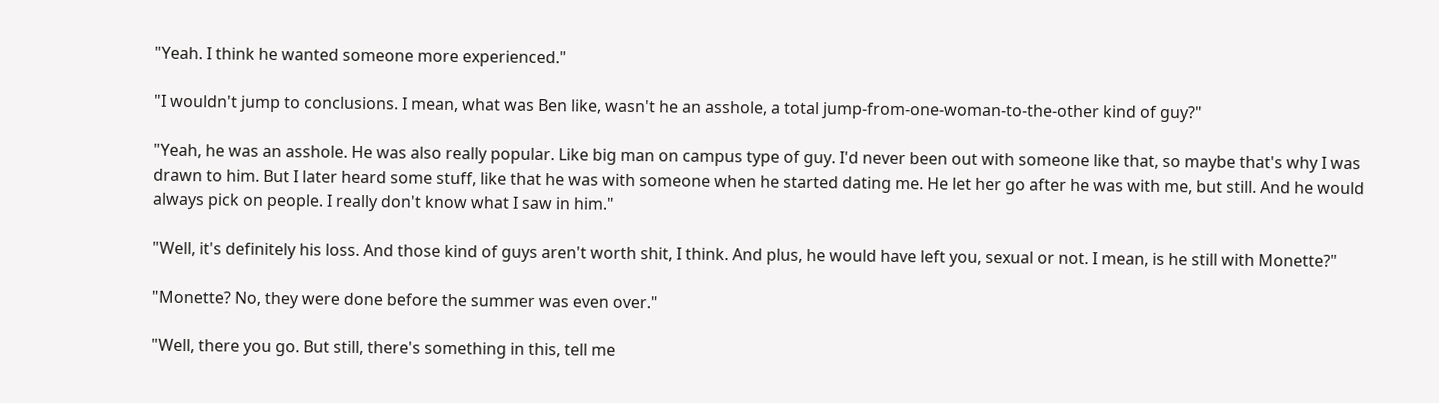"Yeah. I think he wanted someone more experienced."

"I wouldn't jump to conclusions. I mean, what was Ben like, wasn't he an asshole, a total jump-from-one-woman-to-the-other kind of guy?"

"Yeah, he was an asshole. He was also really popular. Like big man on campus type of guy. I'd never been out with someone like that, so maybe that's why I was drawn to him. But I later heard some stuff, like that he was with someone when he started dating me. He let her go after he was with me, but still. And he would always pick on people. I really don't know what I saw in him."

"Well, it's definitely his loss. And those kind of guys aren't worth shit, I think. And plus, he would have left you, sexual or not. I mean, is he still with Monette?"

"Monette? No, they were done before the summer was even over."

"Well, there you go. But still, there's something in this, tell me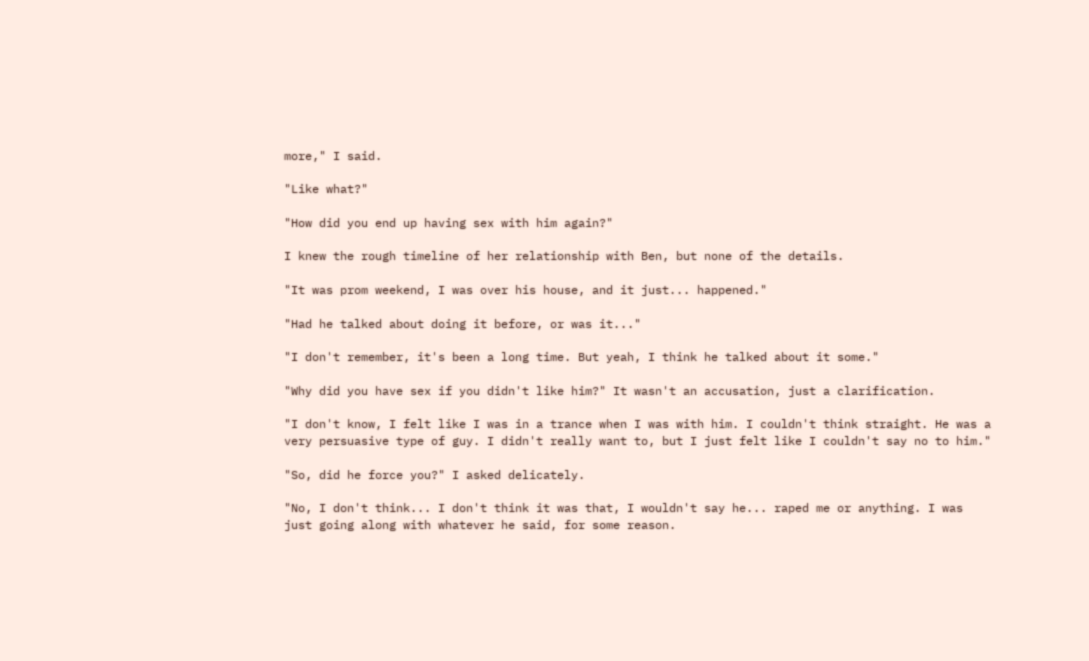more," I said.

"Like what?"

"How did you end up having sex with him again?"

I knew the rough timeline of her relationship with Ben, but none of the details.

"It was prom weekend, I was over his house, and it just... happened."

"Had he talked about doing it before, or was it..."

"I don't remember, it's been a long time. But yeah, I think he talked about it some."

"Why did you have sex if you didn't like him?" It wasn't an accusation, just a clarification.

"I don't know, I felt like I was in a trance when I was with him. I couldn't think straight. He was a very persuasive type of guy. I didn't really want to, but I just felt like I couldn't say no to him."

"So, did he force you?" I asked delicately.

"No, I don't think... I don't think it was that, I wouldn't say he... raped me or anything. I was just going along with whatever he said, for some reason.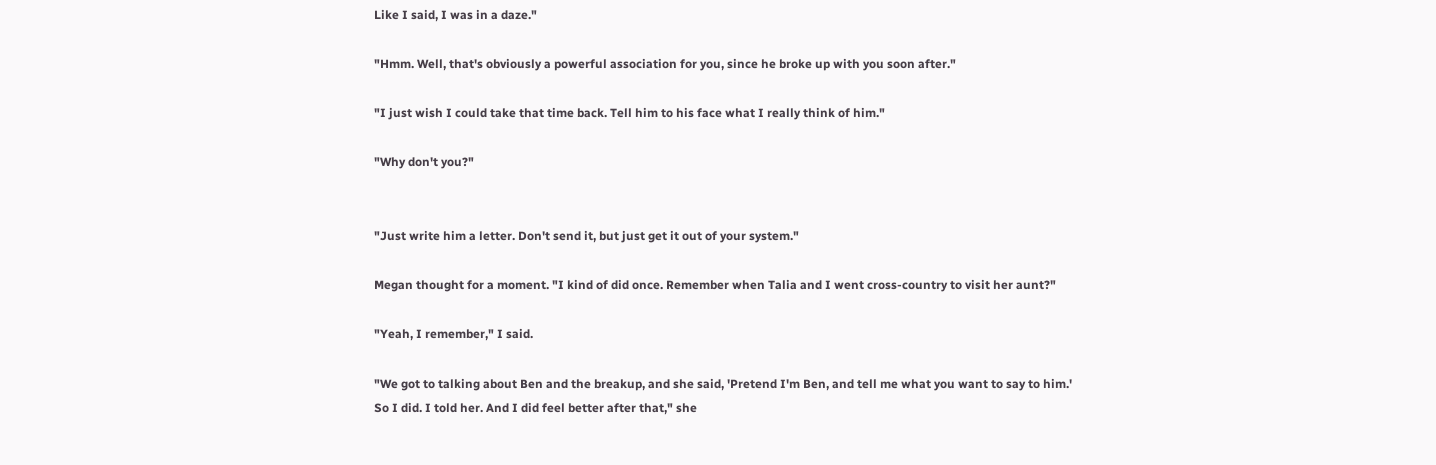Like I said, I was in a daze."

"Hmm. Well, that's obviously a powerful association for you, since he broke up with you soon after."

"I just wish I could take that time back. Tell him to his face what I really think of him."

"Why don't you?"


"Just write him a letter. Don't send it, but just get it out of your system."

Megan thought for a moment. "I kind of did once. Remember when Talia and I went cross-country to visit her aunt?"

"Yeah, I remember," I said.

"We got to talking about Ben and the breakup, and she said, 'Pretend I'm Ben, and tell me what you want to say to him.' So I did. I told her. And I did feel better after that," she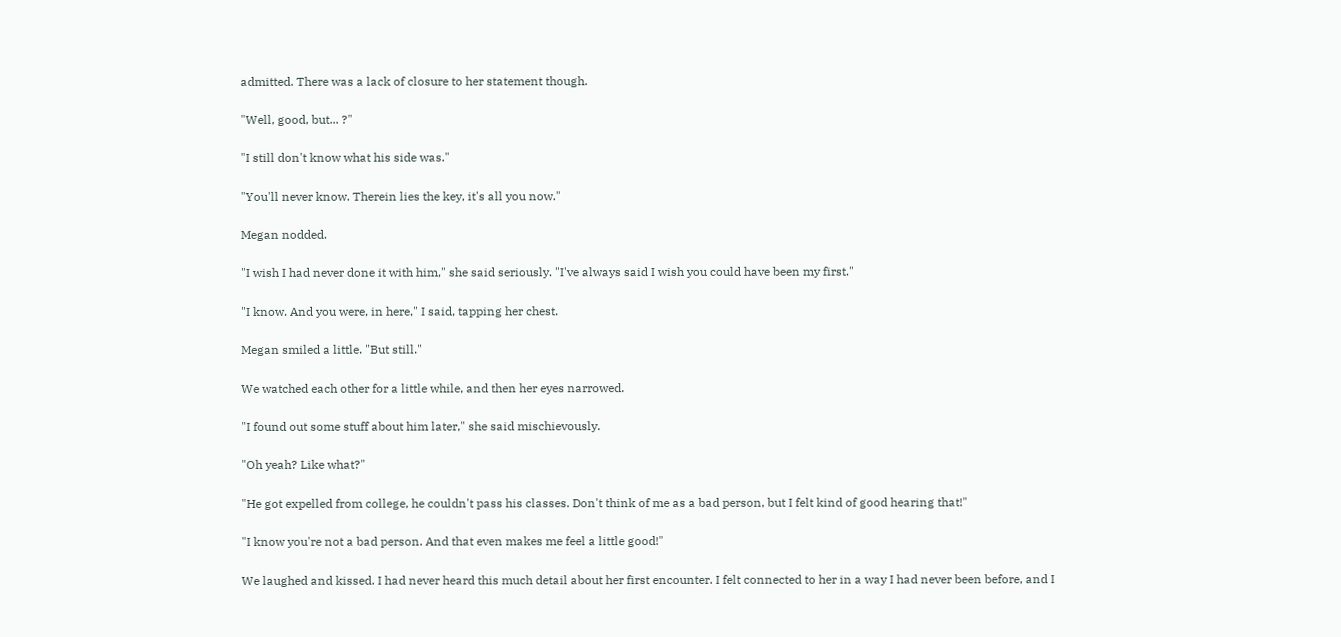admitted. There was a lack of closure to her statement though.

"Well, good, but... ?"

"I still don't know what his side was."

"You'll never know. Therein lies the key, it's all you now."

Megan nodded.

"I wish I had never done it with him," she said seriously. "I've always said I wish you could have been my first."

"I know. And you were, in here," I said, tapping her chest.

Megan smiled a little. "But still."

We watched each other for a little while, and then her eyes narrowed.

"I found out some stuff about him later," she said mischievously.

"Oh yeah? Like what?"

"He got expelled from college, he couldn't pass his classes. Don't think of me as a bad person, but I felt kind of good hearing that!"

"I know you're not a bad person. And that even makes me feel a little good!"

We laughed and kissed. I had never heard this much detail about her first encounter. I felt connected to her in a way I had never been before, and I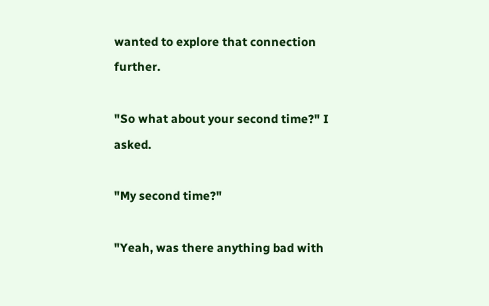wanted to explore that connection further.

"So what about your second time?" I asked.

"My second time?"

"Yeah, was there anything bad with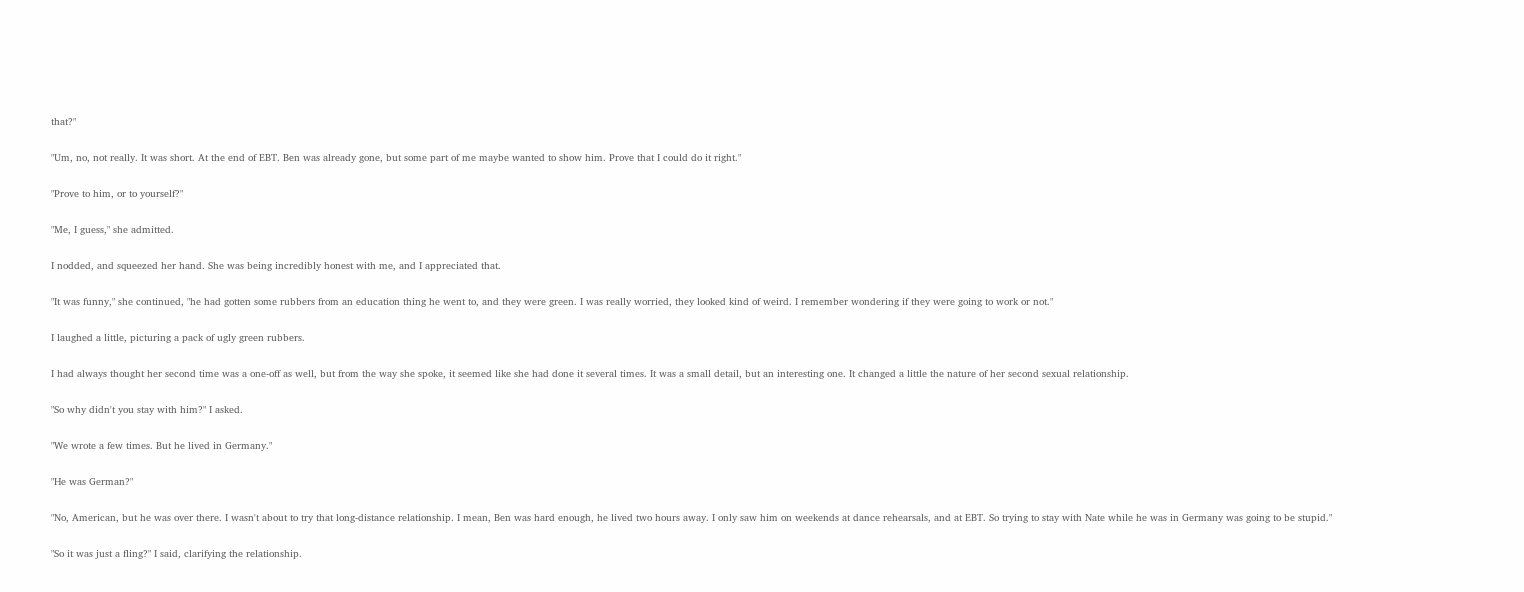that?"

"Um, no, not really. It was short. At the end of EBT. Ben was already gone, but some part of me maybe wanted to show him. Prove that I could do it right."

"Prove to him, or to yourself?"

"Me, I guess," she admitted.

I nodded, and squeezed her hand. She was being incredibly honest with me, and I appreciated that.

"It was funny," she continued, "he had gotten some rubbers from an education thing he went to, and they were green. I was really worried, they looked kind of weird. I remember wondering if they were going to work or not."

I laughed a little, picturing a pack of ugly green rubbers.

I had always thought her second time was a one-off as well, but from the way she spoke, it seemed like she had done it several times. It was a small detail, but an interesting one. It changed a little the nature of her second sexual relationship.

"So why didn't you stay with him?" I asked.

"We wrote a few times. But he lived in Germany."

"He was German?"

"No, American, but he was over there. I wasn't about to try that long-distance relationship. I mean, Ben was hard enough, he lived two hours away. I only saw him on weekends at dance rehearsals, and at EBT. So trying to stay with Nate while he was in Germany was going to be stupid."

"So it was just a fling?" I said, clarifying the relationship.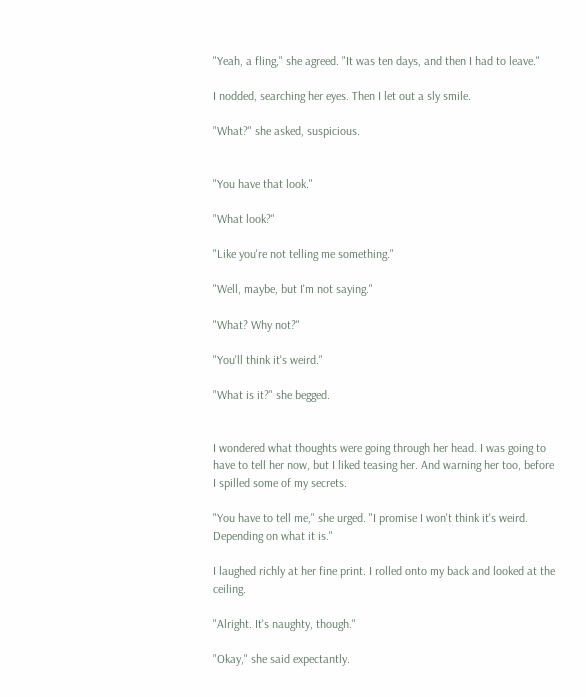"Yeah, a fling," she agreed. "It was ten days, and then I had to leave."

I nodded, searching her eyes. Then I let out a sly smile.

"What?" she asked, suspicious.


"You have that look."

"What look?"

"Like you're not telling me something."

"Well, maybe, but I'm not saying."

"What? Why not?"

"You'll think it's weird."

"What is it?" she begged.


I wondered what thoughts were going through her head. I was going to have to tell her now, but I liked teasing her. And warning her too, before I spilled some of my secrets.

"You have to tell me," she urged. "I promise I won't think it's weird. Depending on what it is."

I laughed richly at her fine print. I rolled onto my back and looked at the ceiling.

"Alright. It's naughty, though."

"Okay," she said expectantly.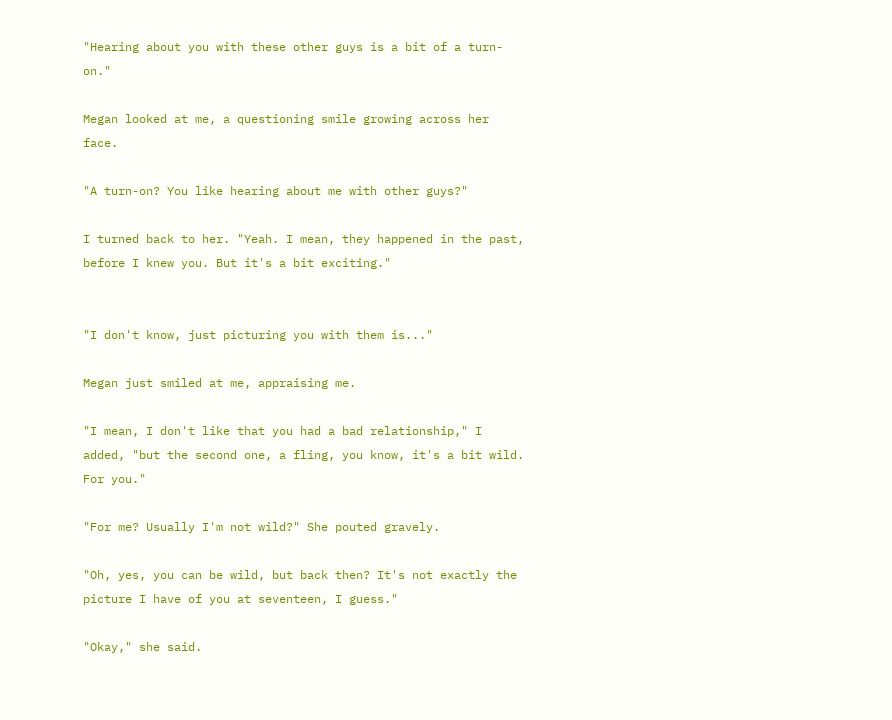"Hearing about you with these other guys is a bit of a turn-on."

Megan looked at me, a questioning smile growing across her face.

"A turn-on? You like hearing about me with other guys?"

I turned back to her. "Yeah. I mean, they happened in the past, before I knew you. But it's a bit exciting."


"I don't know, just picturing you with them is..."

Megan just smiled at me, appraising me.

"I mean, I don't like that you had a bad relationship," I added, "but the second one, a fling, you know, it's a bit wild. For you."

"For me? Usually I'm not wild?" She pouted gravely.

"Oh, yes, you can be wild, but back then? It's not exactly the picture I have of you at seventeen, I guess."

"Okay," she said.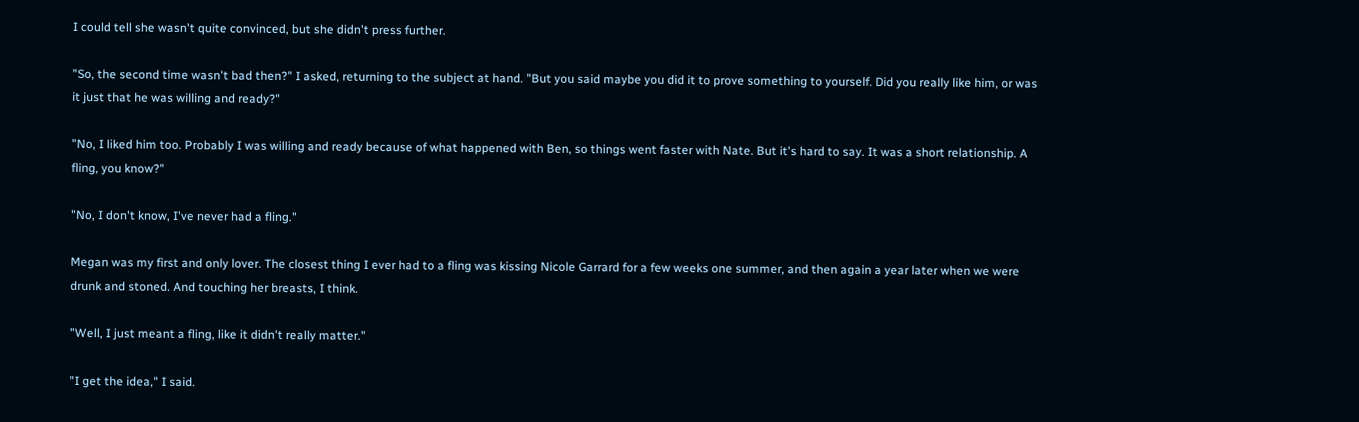I could tell she wasn't quite convinced, but she didn't press further.

"So, the second time wasn't bad then?" I asked, returning to the subject at hand. "But you said maybe you did it to prove something to yourself. Did you really like him, or was it just that he was willing and ready?"

"No, I liked him too. Probably I was willing and ready because of what happened with Ben, so things went faster with Nate. But it's hard to say. It was a short relationship. A fling, you know?"

"No, I don't know, I've never had a fling."

Megan was my first and only lover. The closest thing I ever had to a fling was kissing Nicole Garrard for a few weeks one summer, and then again a year later when we were drunk and stoned. And touching her breasts, I think.

"Well, I just meant a fling, like it didn't really matter."

"I get the idea," I said.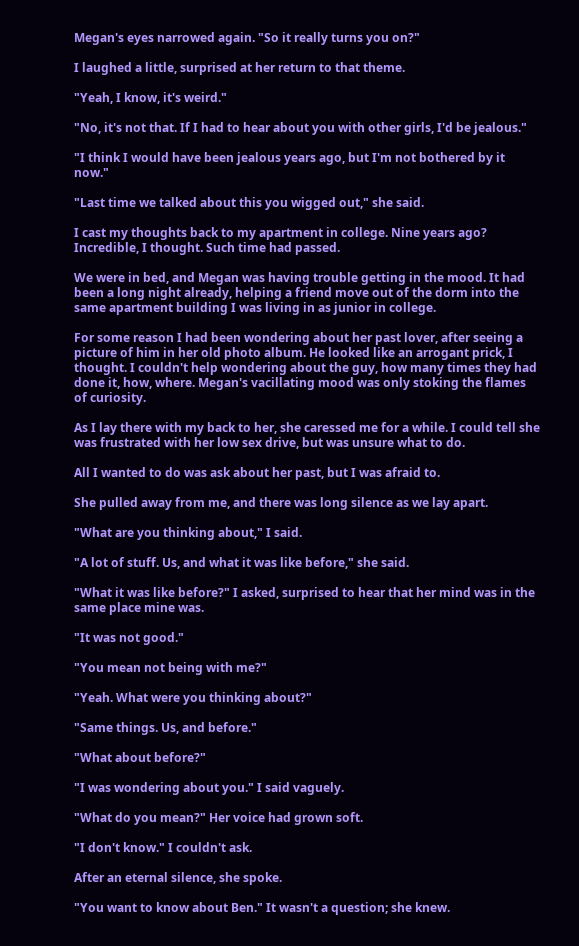Megan's eyes narrowed again. "So it really turns you on?"

I laughed a little, surprised at her return to that theme.

"Yeah, I know, it's weird."

"No, it's not that. If I had to hear about you with other girls, I'd be jealous."

"I think I would have been jealous years ago, but I'm not bothered by it now."

"Last time we talked about this you wigged out," she said.

I cast my thoughts back to my apartment in college. Nine years ago? Incredible, I thought. Such time had passed.

We were in bed, and Megan was having trouble getting in the mood. It had been a long night already, helping a friend move out of the dorm into the same apartment building I was living in as junior in college.

For some reason I had been wondering about her past lover, after seeing a picture of him in her old photo album. He looked like an arrogant prick, I thought. I couldn't help wondering about the guy, how many times they had done it, how, where. Megan's vacillating mood was only stoking the flames of curiosity.

As I lay there with my back to her, she caressed me for a while. I could tell she was frustrated with her low sex drive, but was unsure what to do.

All I wanted to do was ask about her past, but I was afraid to.

She pulled away from me, and there was long silence as we lay apart.

"What are you thinking about," I said.

"A lot of stuff. Us, and what it was like before," she said.

"What it was like before?" I asked, surprised to hear that her mind was in the same place mine was.

"It was not good."

"You mean not being with me?"

"Yeah. What were you thinking about?"

"Same things. Us, and before."

"What about before?"

"I was wondering about you." I said vaguely.

"What do you mean?" Her voice had grown soft.

"I don't know." I couldn't ask.

After an eternal silence, she spoke.

"You want to know about Ben." It wasn't a question; she knew.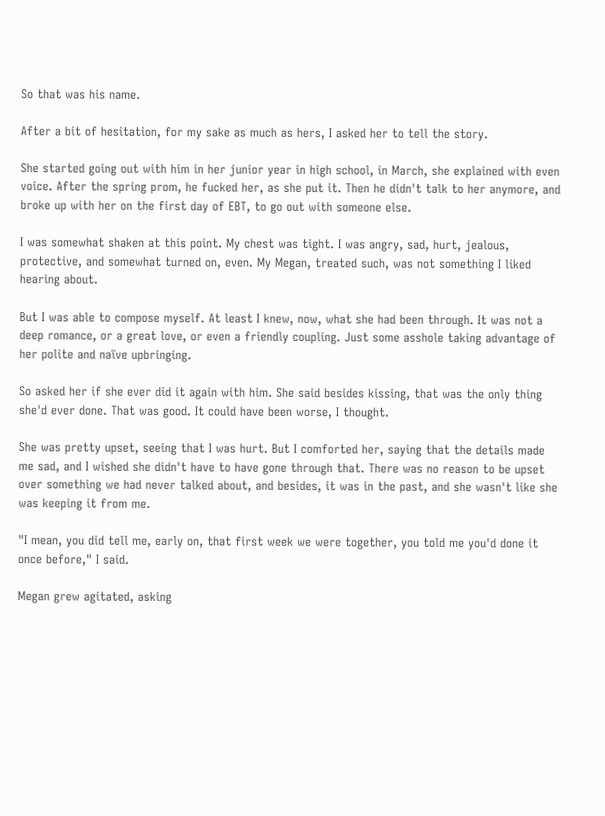So that was his name.

After a bit of hesitation, for my sake as much as hers, I asked her to tell the story.

She started going out with him in her junior year in high school, in March, she explained with even voice. After the spring prom, he fucked her, as she put it. Then he didn't talk to her anymore, and broke up with her on the first day of EBT, to go out with someone else.

I was somewhat shaken at this point. My chest was tight. I was angry, sad, hurt, jealous, protective, and somewhat turned on, even. My Megan, treated such, was not something I liked hearing about.

But I was able to compose myself. At least I knew, now, what she had been through. It was not a deep romance, or a great love, or even a friendly coupling. Just some asshole taking advantage of her polite and naïve upbringing.

So asked her if she ever did it again with him. She said besides kissing, that was the only thing she'd ever done. That was good. It could have been worse, I thought.

She was pretty upset, seeing that I was hurt. But I comforted her, saying that the details made me sad, and I wished she didn't have to have gone through that. There was no reason to be upset over something we had never talked about, and besides, it was in the past, and she wasn't like she was keeping it from me.

"I mean, you did tell me, early on, that first week we were together, you told me you'd done it once before," I said.

Megan grew agitated, asking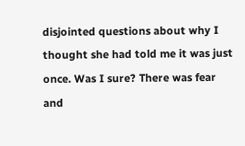disjointed questions about why I thought she had told me it was just once. Was I sure? There was fear and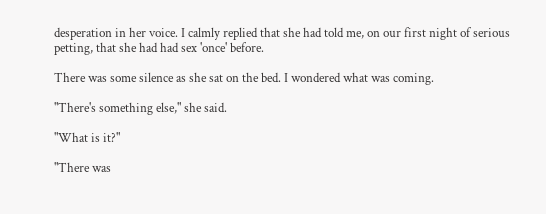desperation in her voice. I calmly replied that she had told me, on our first night of serious petting, that she had had sex 'once' before.

There was some silence as she sat on the bed. I wondered what was coming.

"There's something else," she said.

"What is it?"

"There was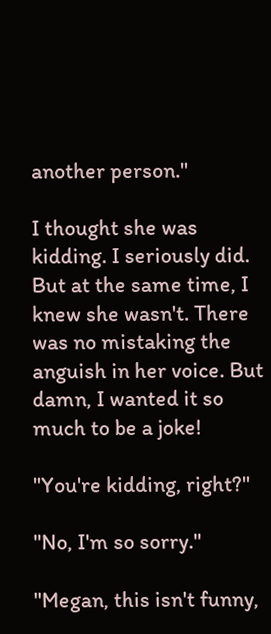another person."

I thought she was kidding. I seriously did. But at the same time, I knew she wasn't. There was no mistaking the anguish in her voice. But damn, I wanted it so much to be a joke!

"You're kidding, right?"

"No, I'm so sorry."

"Megan, this isn't funny,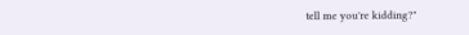tell me you're kidding?"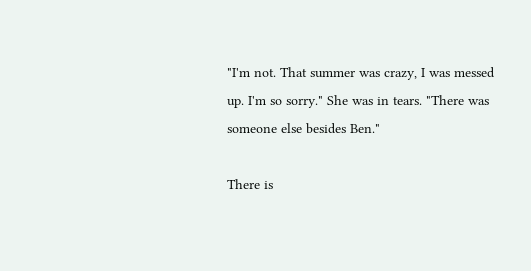"I'm not. That summer was crazy, I was messed up. I'm so sorry." She was in tears. "There was someone else besides Ben."

There is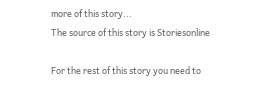more of this story...
The source of this story is Storiesonline

For the rest of this story you need to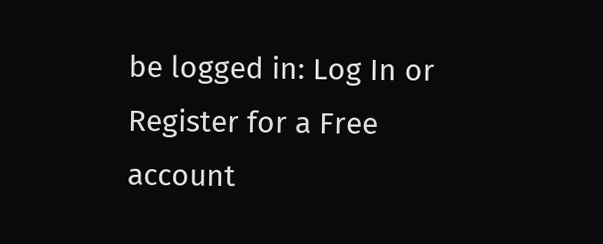be logged in: Log In or Register for a Free account